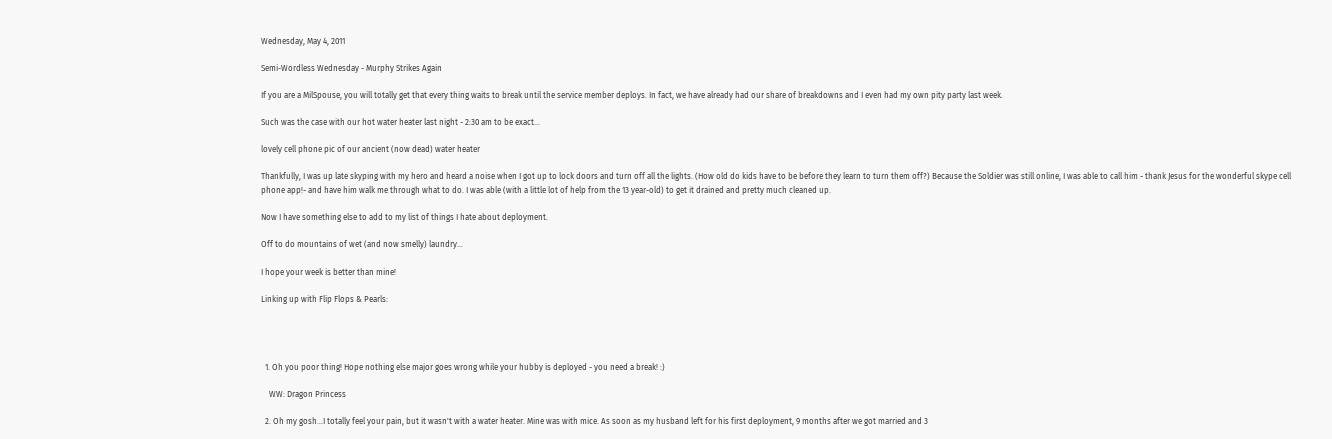Wednesday, May 4, 2011

Semi-Wordless Wednesday - Murphy Strikes Again

If you are a MilSpouse, you will totally get that every thing waits to break until the service member deploys. In fact, we have already had our share of breakdowns and I even had my own pity party last week.

Such was the case with our hot water heater last night - 2:30 am to be exact...

lovely cell phone pic of our ancient (now dead) water heater

Thankfully, I was up late skyping with my hero and heard a noise when I got up to lock doors and turn off all the lights. (How old do kids have to be before they learn to turn them off?) Because the Soldier was still online, I was able to call him - thank Jesus for the wonderful skype cell phone app!- and have him walk me through what to do. I was able (with a little lot of help from the 13 year-old) to get it drained and pretty much cleaned up.

Now I have something else to add to my list of things I hate about deployment.

Off to do mountains of wet (and now smelly) laundry...

I hope your week is better than mine!

Linking up with Flip Flops & Pearls:




  1. Oh you poor thing! Hope nothing else major goes wrong while your hubby is deployed - you need a break! :)

    WW: Dragon Princess

  2. Oh my gosh...I totally feel your pain, but it wasn't with a water heater. Mine was with mice. As soon as my husband left for his first deployment, 9 months after we got married and 3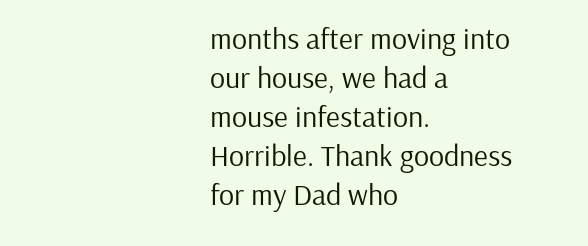months after moving into our house, we had a mouse infestation. Horrible. Thank goodness for my Dad who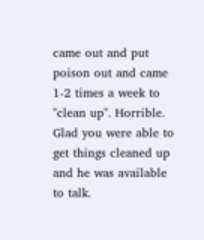came out and put poison out and came 1-2 times a week to "clean up". Horrible. Glad you were able to get things cleaned up and he was available to talk.